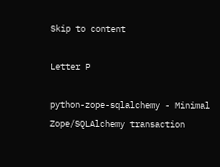Skip to content

Letter P

python-zope-sqlalchemy - Minimal Zope/SQLAlchemy transaction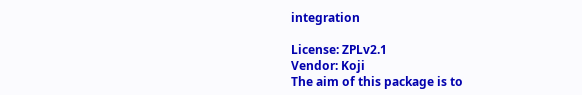integration

License: ZPLv2.1
Vendor: Koji
The aim of this package is to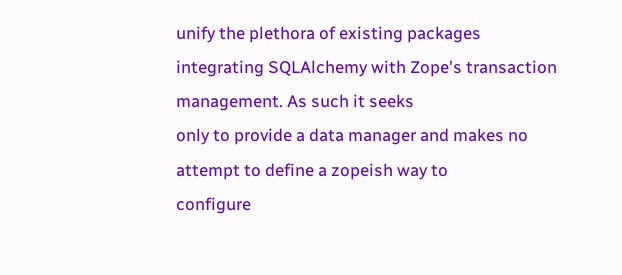unify the plethora of existing packages
integrating SQLAlchemy with Zope's transaction management. As such it seeks
only to provide a data manager and makes no attempt to define a zopeish way to
configure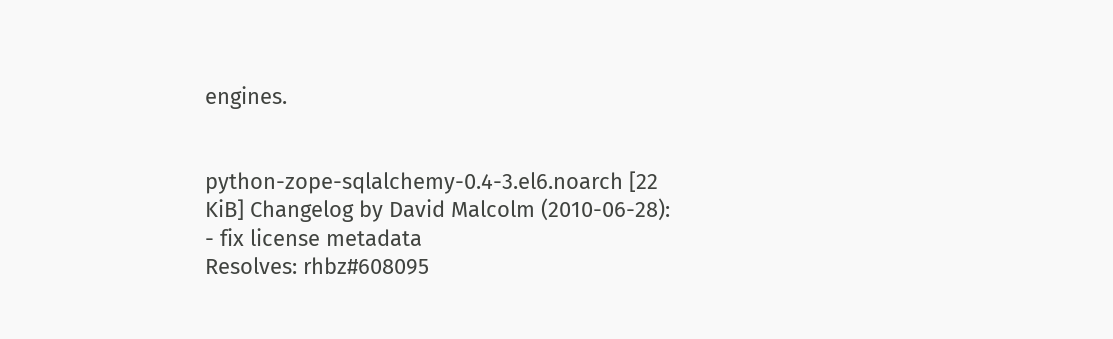engines.


python-zope-sqlalchemy-0.4-3.el6.noarch [22 KiB] Changelog by David Malcolm (2010-06-28):
- fix license metadata
Resolves: rhbz#608095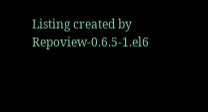Listing created by Repoview-0.6.5-1.el6